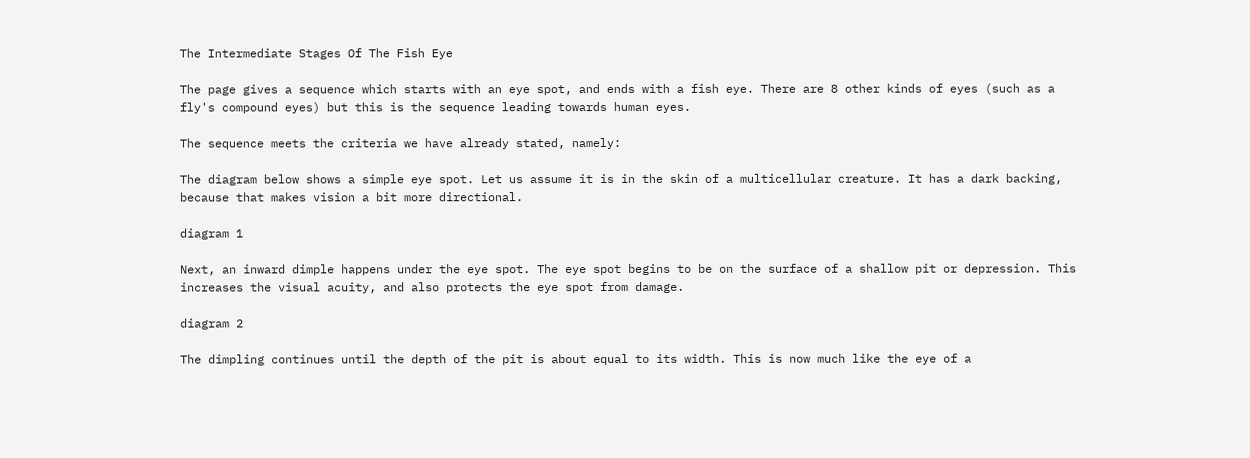The Intermediate Stages Of The Fish Eye

The page gives a sequence which starts with an eye spot, and ends with a fish eye. There are 8 other kinds of eyes (such as a fly's compound eyes) but this is the sequence leading towards human eyes.

The sequence meets the criteria we have already stated, namely:

The diagram below shows a simple eye spot. Let us assume it is in the skin of a multicellular creature. It has a dark backing, because that makes vision a bit more directional.

diagram 1

Next, an inward dimple happens under the eye spot. The eye spot begins to be on the surface of a shallow pit or depression. This increases the visual acuity, and also protects the eye spot from damage.

diagram 2

The dimpling continues until the depth of the pit is about equal to its width. This is now much like the eye of a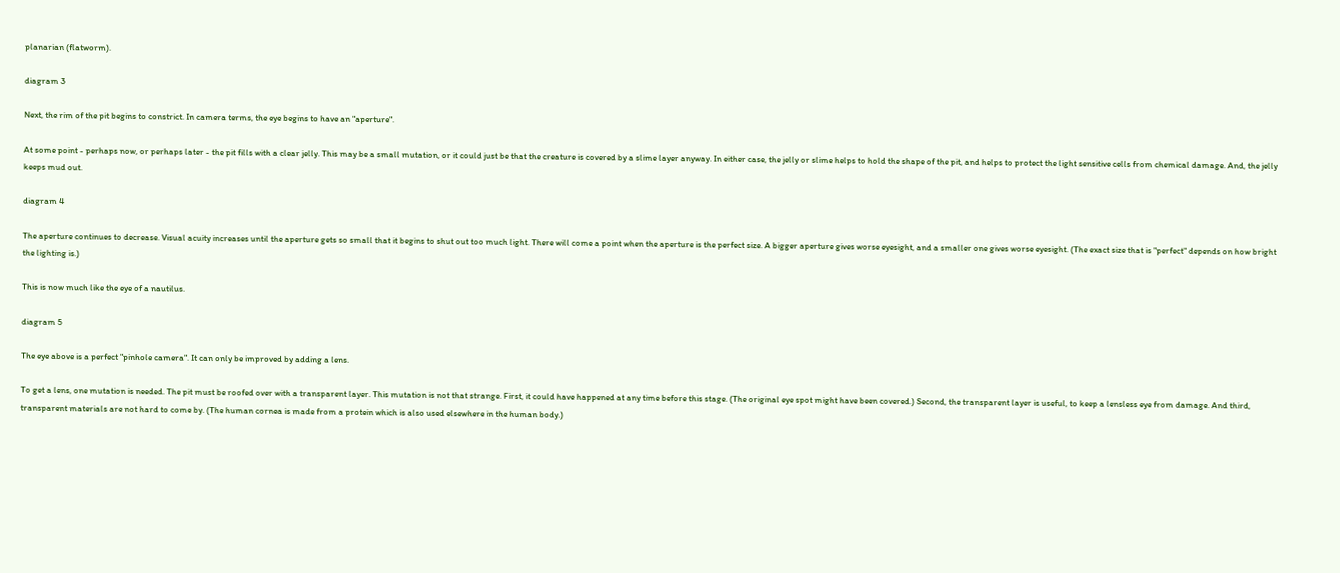planarian (flatworm).

diagram 3

Next, the rim of the pit begins to constrict. In camera terms, the eye begins to have an "aperture".

At some point - perhaps now, or perhaps later - the pit fills with a clear jelly. This may be a small mutation, or it could just be that the creature is covered by a slime layer anyway. In either case, the jelly or slime helps to hold the shape of the pit, and helps to protect the light sensitive cells from chemical damage. And, the jelly keeps mud out.

diagram 4

The aperture continues to decrease. Visual acuity increases until the aperture gets so small that it begins to shut out too much light. There will come a point when the aperture is the perfect size. A bigger aperture gives worse eyesight, and a smaller one gives worse eyesight. (The exact size that is "perfect" depends on how bright the lighting is.)

This is now much like the eye of a nautilus.

diagram 5

The eye above is a perfect "pinhole camera". It can only be improved by adding a lens.

To get a lens, one mutation is needed. The pit must be roofed over with a transparent layer. This mutation is not that strange. First, it could have happened at any time before this stage. (The original eye spot might have been covered.) Second, the transparent layer is useful, to keep a lensless eye from damage. And third, transparent materials are not hard to come by. (The human cornea is made from a protein which is also used elsewhere in the human body.)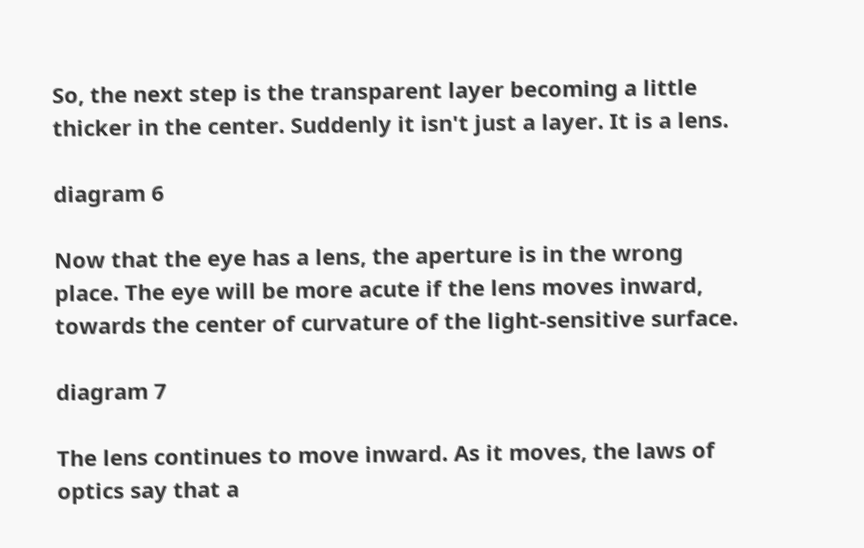So, the next step is the transparent layer becoming a little thicker in the center. Suddenly it isn't just a layer. It is a lens.

diagram 6

Now that the eye has a lens, the aperture is in the wrong place. The eye will be more acute if the lens moves inward, towards the center of curvature of the light-sensitive surface.

diagram 7

The lens continues to move inward. As it moves, the laws of optics say that a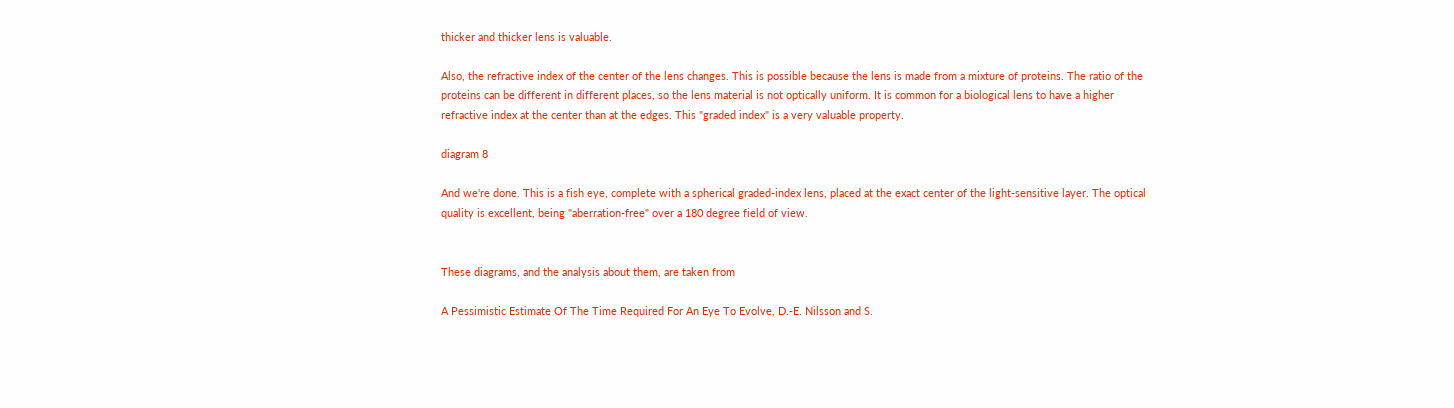thicker and thicker lens is valuable.

Also, the refractive index of the center of the lens changes. This is possible because the lens is made from a mixture of proteins. The ratio of the proteins can be different in different places, so the lens material is not optically uniform. It is common for a biological lens to have a higher refractive index at the center than at the edges. This "graded index" is a very valuable property.

diagram 8

And we're done. This is a fish eye, complete with a spherical graded-index lens, placed at the exact center of the light-sensitive layer. The optical quality is excellent, being "aberration-free" over a 180 degree field of view.


These diagrams, and the analysis about them, are taken from

A Pessimistic Estimate Of The Time Required For An Eye To Evolve, D.-E. Nilsson and S.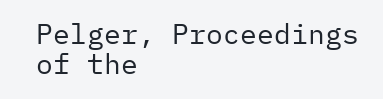Pelger, Proceedings of the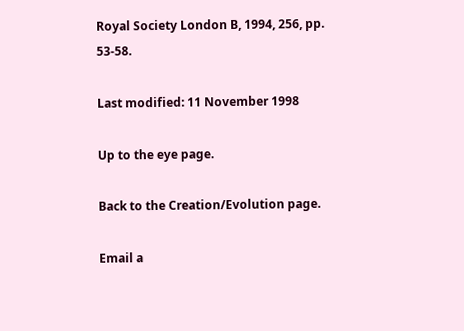Royal Society London B, 1994, 256, pp. 53-58.

Last modified: 11 November 1998

Up to the eye page.

Back to the Creation/Evolution page.

Email a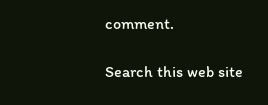comment.

Search this web site